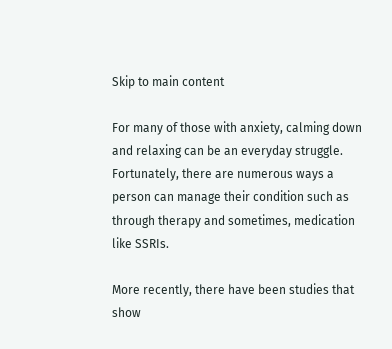Skip to main content

For many of those with anxiety, calming down and relaxing can be an everyday struggle. Fortunately, there are numerous ways a person can manage their condition such as through therapy and sometimes, medication like SSRIs.

More recently, there have been studies that show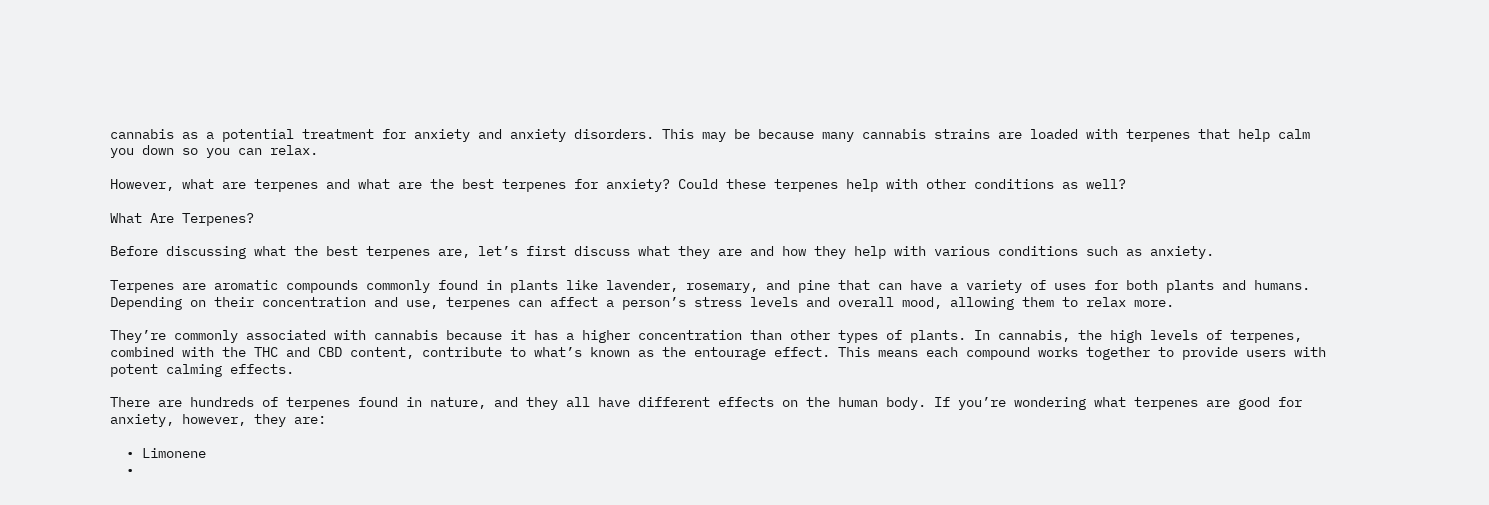cannabis as a potential treatment for anxiety and anxiety disorders. This may be because many cannabis strains are loaded with terpenes that help calm you down so you can relax.

However, what are terpenes and what are the best terpenes for anxiety? Could these terpenes help with other conditions as well?

What Are Terpenes?

Before discussing what the best terpenes are, let’s first discuss what they are and how they help with various conditions such as anxiety.

Terpenes are aromatic compounds commonly found in plants like lavender, rosemary, and pine that can have a variety of uses for both plants and humans. Depending on their concentration and use, terpenes can affect a person’s stress levels and overall mood, allowing them to relax more.

They’re commonly associated with cannabis because it has a higher concentration than other types of plants. In cannabis, the high levels of terpenes, combined with the THC and CBD content, contribute to what’s known as the entourage effect. This means each compound works together to provide users with potent calming effects.

There are hundreds of terpenes found in nature, and they all have different effects on the human body. If you’re wondering what terpenes are good for anxiety, however, they are:

  • Limonene
  •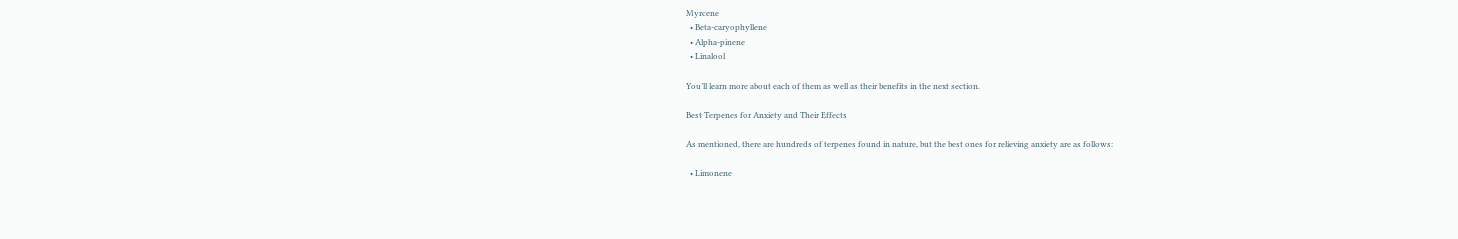Myrcene
  • Beta-caryophyllene
  • Alpha-pinene
  • Linalool

You’ll learn more about each of them as well as their benefits in the next section.

Best Terpenes for Anxiety and Their Effects

As mentioned, there are hundreds of terpenes found in nature, but the best ones for relieving anxiety are as follows:

  • Limonene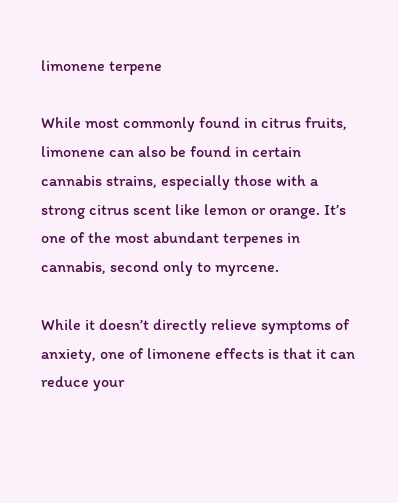limonene terpene

While most commonly found in citrus fruits, limonene can also be found in certain cannabis strains, especially those with a strong citrus scent like lemon or orange. It’s one of the most abundant terpenes in cannabis, second only to myrcene.

While it doesn’t directly relieve symptoms of anxiety, one of limonene effects is that it can reduce your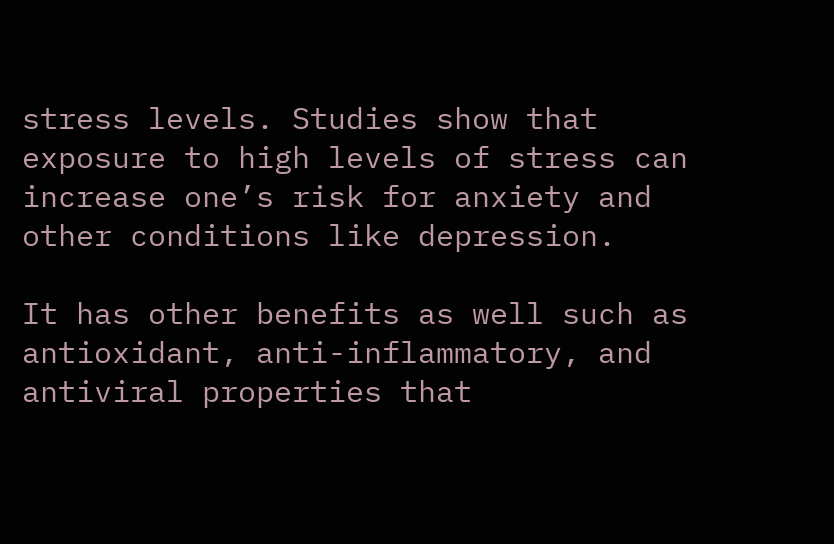stress levels. Studies show that exposure to high levels of stress can increase one’s risk for anxiety and other conditions like depression.

It has other benefits as well such as antioxidant, anti-inflammatory, and antiviral properties that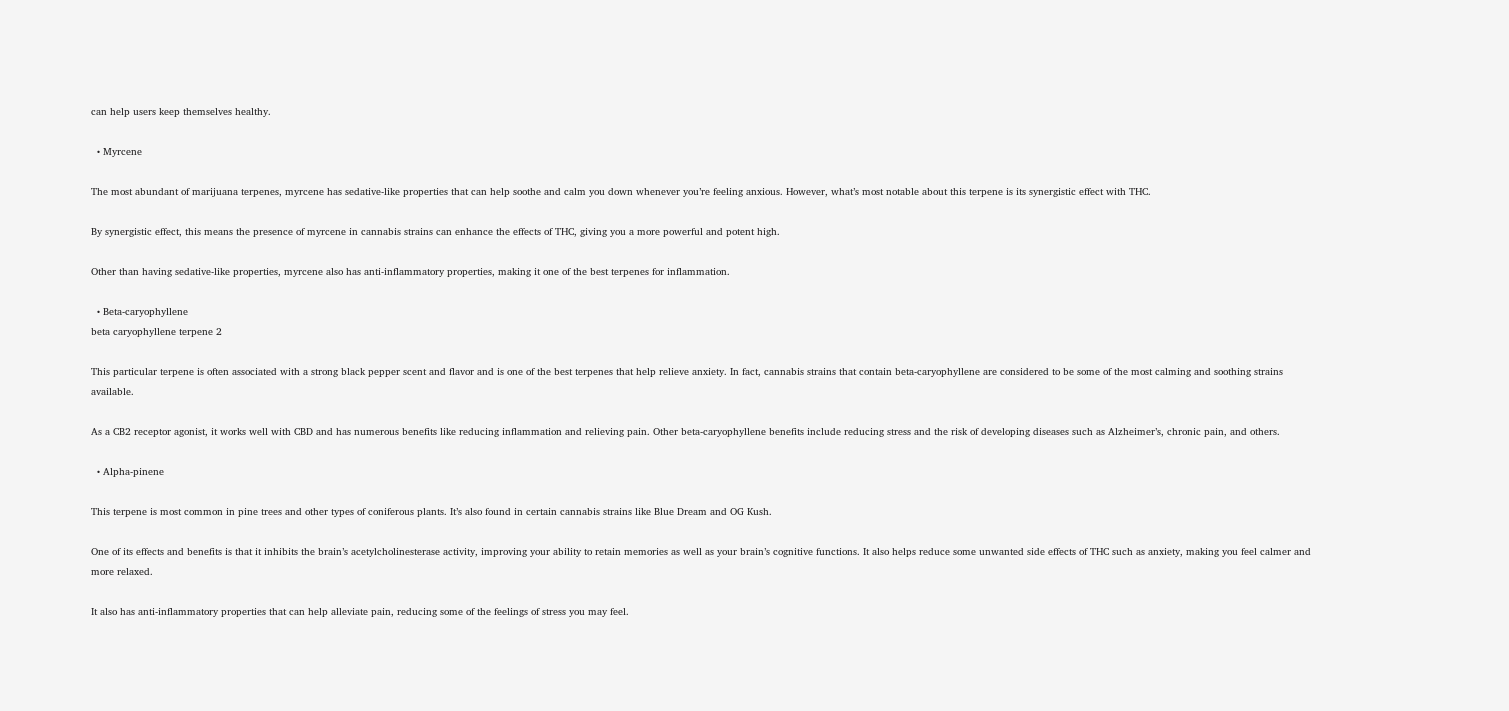can help users keep themselves healthy.

  • Myrcene

The most abundant of marijuana terpenes, myrcene has sedative-like properties that can help soothe and calm you down whenever you’re feeling anxious. However, what’s most notable about this terpene is its synergistic effect with THC.

By synergistic effect, this means the presence of myrcene in cannabis strains can enhance the effects of THC, giving you a more powerful and potent high.

Other than having sedative-like properties, myrcene also has anti-inflammatory properties, making it one of the best terpenes for inflammation.

  • Beta-caryophyllene
beta caryophyllene terpene 2

This particular terpene is often associated with a strong black pepper scent and flavor and is one of the best terpenes that help relieve anxiety. In fact, cannabis strains that contain beta-caryophyllene are considered to be some of the most calming and soothing strains available.

As a CB2 receptor agonist, it works well with CBD and has numerous benefits like reducing inflammation and relieving pain. Other beta-caryophyllene benefits include reducing stress and the risk of developing diseases such as Alzheimer’s, chronic pain, and others.

  • Alpha-pinene

This terpene is most common in pine trees and other types of coniferous plants. It’s also found in certain cannabis strains like Blue Dream and OG Kush.

One of its effects and benefits is that it inhibits the brain’s acetylcholinesterase activity, improving your ability to retain memories as well as your brain’s cognitive functions. It also helps reduce some unwanted side effects of THC such as anxiety, making you feel calmer and more relaxed.

It also has anti-inflammatory properties that can help alleviate pain, reducing some of the feelings of stress you may feel.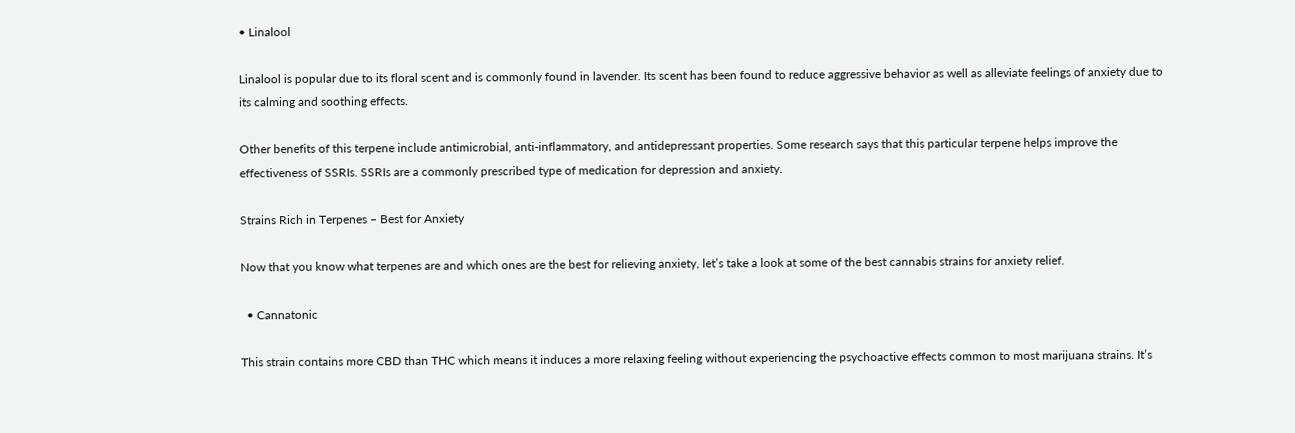• Linalool

Linalool is popular due to its floral scent and is commonly found in lavender. Its scent has been found to reduce aggressive behavior as well as alleviate feelings of anxiety due to its calming and soothing effects.

Other benefits of this terpene include antimicrobial, anti-inflammatory, and antidepressant properties. Some research says that this particular terpene helps improve the effectiveness of SSRIs. SSRIs are a commonly prescribed type of medication for depression and anxiety.

Strains Rich in Terpenes – Best for Anxiety

Now that you know what terpenes are and which ones are the best for relieving anxiety, let’s take a look at some of the best cannabis strains for anxiety relief.

  • Cannatonic

This strain contains more CBD than THC which means it induces a more relaxing feeling without experiencing the psychoactive effects common to most marijuana strains. It’s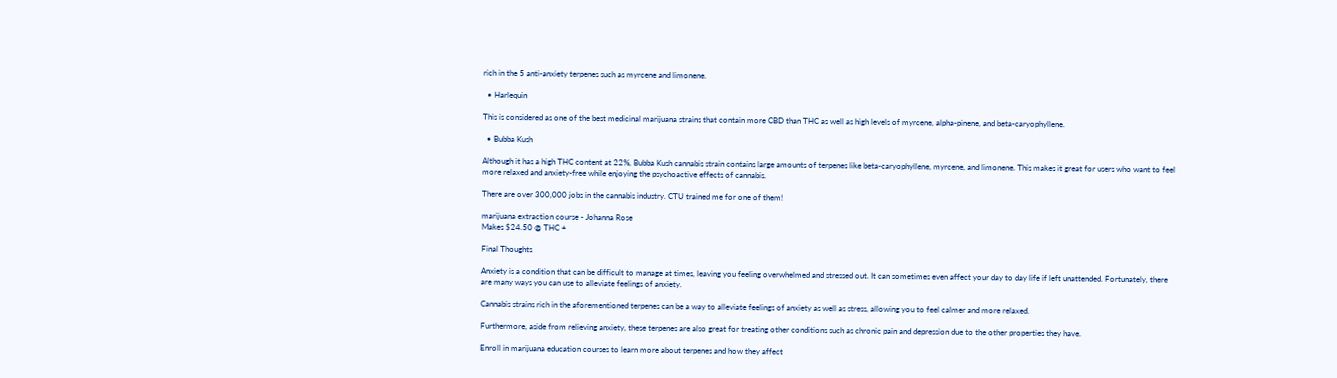rich in the 5 anti-anxiety terpenes such as myrcene and limonene.

  • Harlequin

This is considered as one of the best medicinal marijuana strains that contain more CBD than THC as well as high levels of myrcene, alpha-pinene, and beta-caryophyllene.

  • Bubba Kush

Although it has a high THC content at 22%, Bubba Kush cannabis strain contains large amounts of terpenes like beta-caryophyllene, myrcene, and limonene. This makes it great for users who want to feel more relaxed and anxiety-free while enjoying the psychoactive effects of cannabis.

There are over 300,000 jobs in the cannabis industry. CTU trained me for one of them!

marijuana extraction course - Johanna Rose
Makes $24.50 @ THC +

Final Thoughts

Anxiety is a condition that can be difficult to manage at times, leaving you feeling overwhelmed and stressed out. It can sometimes even affect your day to day life if left unattended. Fortunately, there are many ways you can use to alleviate feelings of anxiety.

Cannabis strains rich in the aforementioned terpenes can be a way to alleviate feelings of anxiety as well as stress, allowing you to feel calmer and more relaxed.

Furthermore, aside from relieving anxiety, these terpenes are also great for treating other conditions such as chronic pain and depression due to the other properties they have.

Enroll in marijuana education courses to learn more about terpenes and how they affect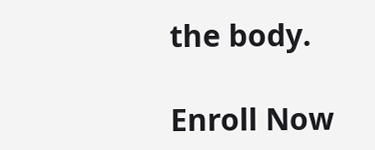the body.

Enroll Now